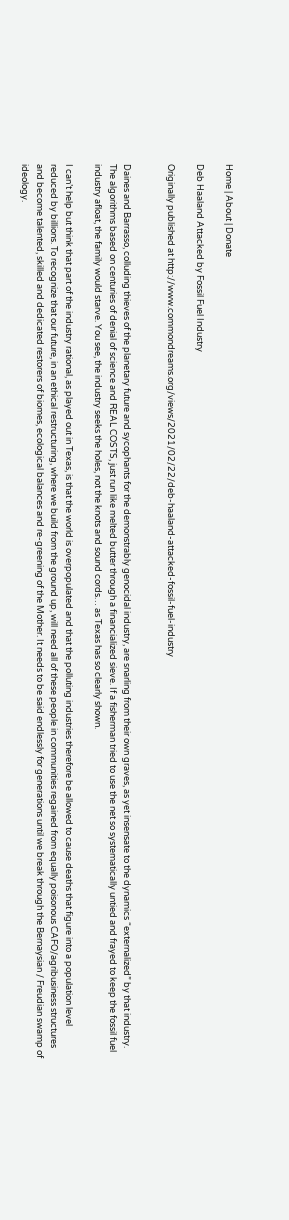Home | About | Donate

Deb Haaland Attacked by Fossil Fuel Industry

Originally published at http://www.commondreams.org/views/2021/02/22/deb-haaland-attacked-fossil-fuel-industry


Daines and Barrasso, colluding thieves of the planetary future and sycophants for the demonstrably genocidal industry, are snarling from their own graves, as yet insensate to the dynamics “externalized” by that industry. The algorithms based on centuries of denial of science and REAL COSTS, just run like melted butter through a financialized sieve. If a fisherman tried to use the net so systematically untied and frayed to keep the fossil fuel industry afloat, the family would starve. You see, the industry seeks the holes, not the knots and sound cords… as Texas has so clearly shown.

I can’t help but think that part of the industry rational, as played out in Texas, is that the world is overpopulated and that the polluting industries therefore be allowed to cause deaths that figure into a population level reduced by billions. To recognize that our future, in an ethical restructuring, where we build from the ground up, will need all of these people in communities regained from equally poisonous CAFO/agribusiness structures and become talented, skilled and dedicated restorers of biomes, ecological balances and re-greening of the Mother. It needs to be said endlessly for generations until we break through the Bernaysian / Freudian swamp of ideology.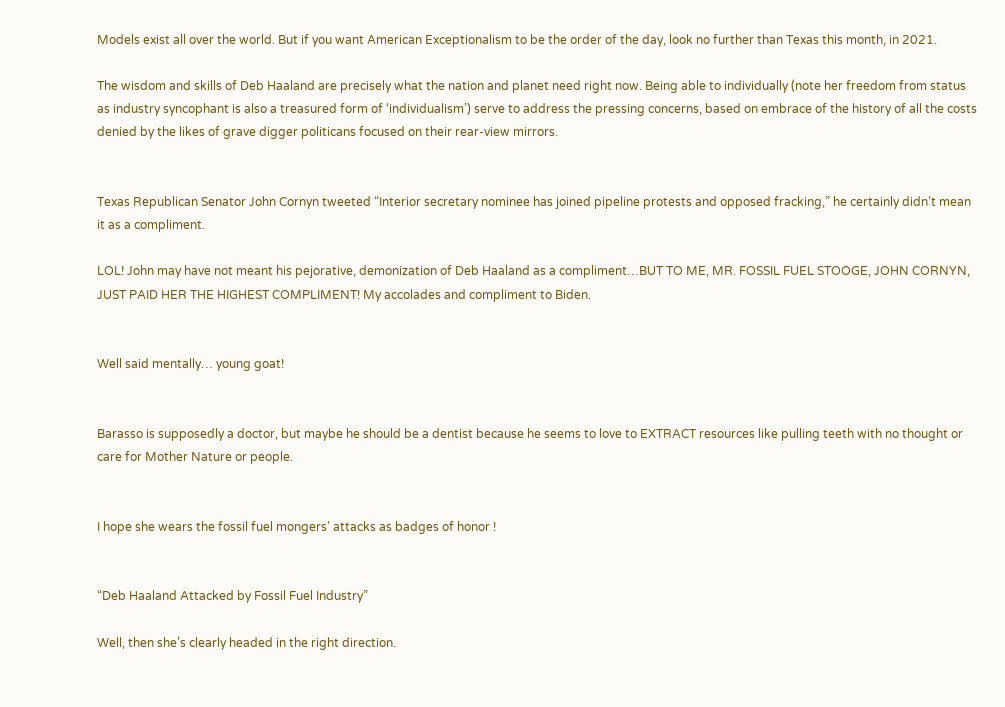Models exist all over the world. But if you want American Exceptionalism to be the order of the day, look no further than Texas this month, in 2021.

The wisdom and skills of Deb Haaland are precisely what the nation and planet need right now. Being able to individually (note her freedom from status as industry syncophant is also a treasured form of ‘individualism’) serve to address the pressing concerns, based on embrace of the history of all the costs denied by the likes of grave digger politicans focused on their rear-view mirrors.


Texas Republican Senator John Cornyn tweeted “Interior secretary nominee has joined pipeline protests and opposed fracking,” he certainly didn’t mean it as a compliment.

LOL! John may have not meant his pejorative, demonization of Deb Haaland as a compliment…BUT TO ME, MR. FOSSIL FUEL STOOGE, JOHN CORNYN, JUST PAID HER THE HIGHEST COMPLIMENT! My accolades and compliment to Biden.


Well said mentally… young goat!


Barasso is supposedly a doctor, but maybe he should be a dentist because he seems to love to EXTRACT resources like pulling teeth with no thought or care for Mother Nature or people.


I hope she wears the fossil fuel mongers’ attacks as badges of honor !


“Deb Haaland Attacked by Fossil Fuel Industry”

Well, then she’s clearly headed in the right direction.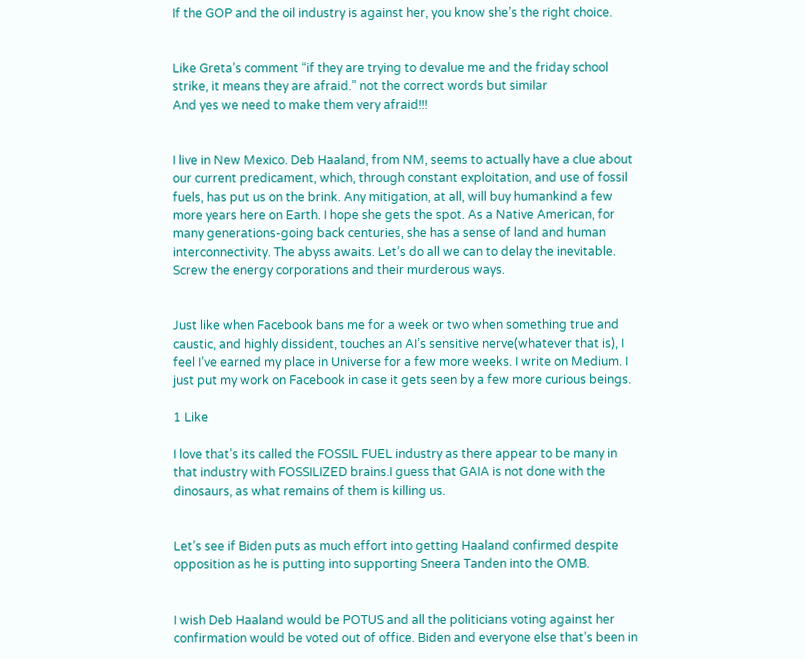If the GOP and the oil industry is against her, you know she’s the right choice.


Like Greta’s comment “if they are trying to devalue me and the friday school strike, it means they are afraid.” not the correct words but similar
And yes we need to make them very afraid!!!


I live in New Mexico. Deb Haaland, from NM, seems to actually have a clue about our current predicament, which, through constant exploitation, and use of fossil fuels, has put us on the brink. Any mitigation, at all, will buy humankind a few more years here on Earth. I hope she gets the spot. As a Native American, for many generations-going back centuries, she has a sense of land and human interconnectivity. The abyss awaits. Let’s do all we can to delay the inevitable. Screw the energy corporations and their murderous ways.


Just like when Facebook bans me for a week or two when something true and caustic, and highly dissident, touches an AI’s sensitive nerve(whatever that is), I feel I’ve earned my place in Universe for a few more weeks. I write on Medium. I just put my work on Facebook in case it gets seen by a few more curious beings.

1 Like

I love that’s its called the FOSSIL FUEL industry as there appear to be many in that industry with FOSSILIZED brains.I guess that GAIA is not done with the dinosaurs, as what remains of them is killing us.


Let’s see if Biden puts as much effort into getting Haaland confirmed despite opposition as he is putting into supporting Sneera Tanden into the OMB.


I wish Deb Haaland would be POTUS and all the politicians voting against her confirmation would be voted out of office. Biden and everyone else that’s been in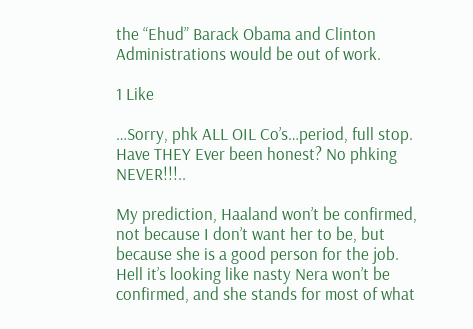the “Ehud” Barack Obama and Clinton Administrations would be out of work.

1 Like

…Sorry, phk ALL OIL Co’s…period, full stop. Have THEY Ever been honest? No phking NEVER!!!..

My prediction, Haaland won’t be confirmed, not because I don’t want her to be, but because she is a good person for the job. Hell it’s looking like nasty Nera won’t be confirmed, and she stands for most of what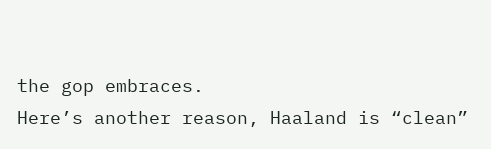the gop embraces.
Here’s another reason, Haaland is “clean”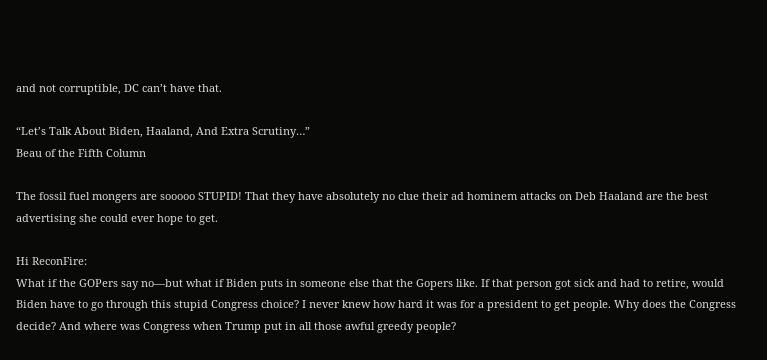and not corruptible, DC can’t have that.

“Let’s Talk About Biden, Haaland, And Extra Scrutiny…”
Beau of the Fifth Column

The fossil fuel mongers are sooooo STUPID! That they have absolutely no clue their ad hominem attacks on Deb Haaland are the best advertising she could ever hope to get.

Hi ReconFire:
What if the GOPers say no—but what if Biden puts in someone else that the Gopers like. If that person got sick and had to retire, would Biden have to go through this stupid Congress choice? I never knew how hard it was for a president to get people. Why does the Congress decide? And where was Congress when Trump put in all those awful greedy people?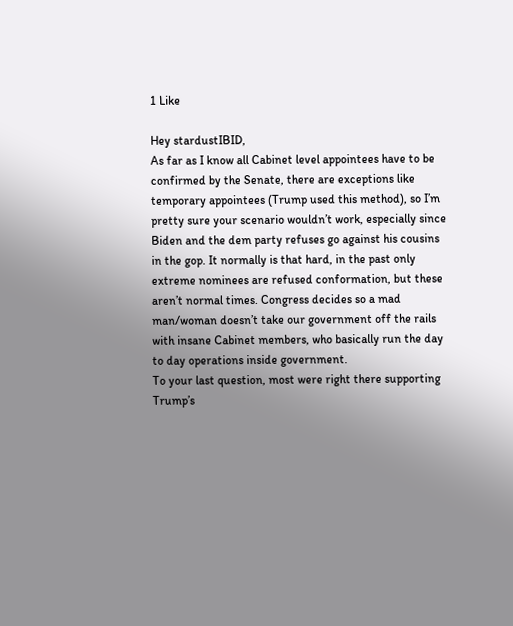1 Like

Hey stardustIBID,
As far as I know all Cabinet level appointees have to be confirmed by the Senate, there are exceptions like temporary appointees (Trump used this method), so I’m pretty sure your scenario wouldn’t work, especially since Biden and the dem party refuses go against his cousins in the gop. It normally is that hard, in the past only extreme nominees are refused conformation, but these aren’t normal times. Congress decides so a mad man/woman doesn’t take our government off the rails with insane Cabinet members, who basically run the day to day operations inside government.
To your last question, most were right there supporting Trump’s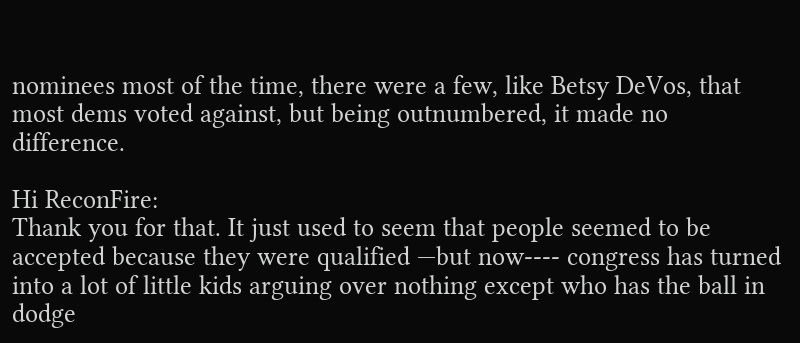nominees most of the time, there were a few, like Betsy DeVos, that most dems voted against, but being outnumbered, it made no difference.

Hi ReconFire:
Thank you for that. It just used to seem that people seemed to be accepted because they were qualified —but now---- congress has turned into a lot of little kids arguing over nothing except who has the ball in dodge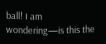ball! I am wondering—is this the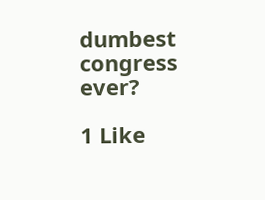dumbest congress ever?

1 Like